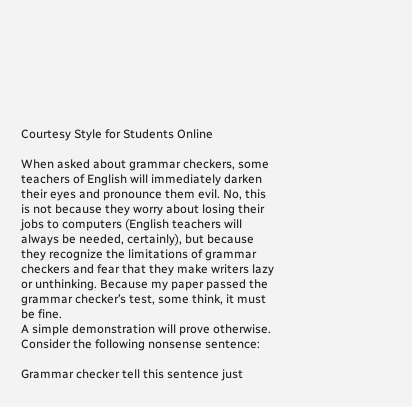Courtesy Style for Students Online

When asked about grammar checkers, some teachers of English will immediately darken their eyes and pronounce them evil. No, this is not because they worry about losing their jobs to computers (English teachers will always be needed, certainly), but because they recognize the limitations of grammar checkers and fear that they make writers lazy or unthinking. Because my paper passed the grammar checker’s test, some think, it must be fine.
A simple demonstration will prove otherwise. Consider the following nonsense sentence:

Grammar checker tell this sentence just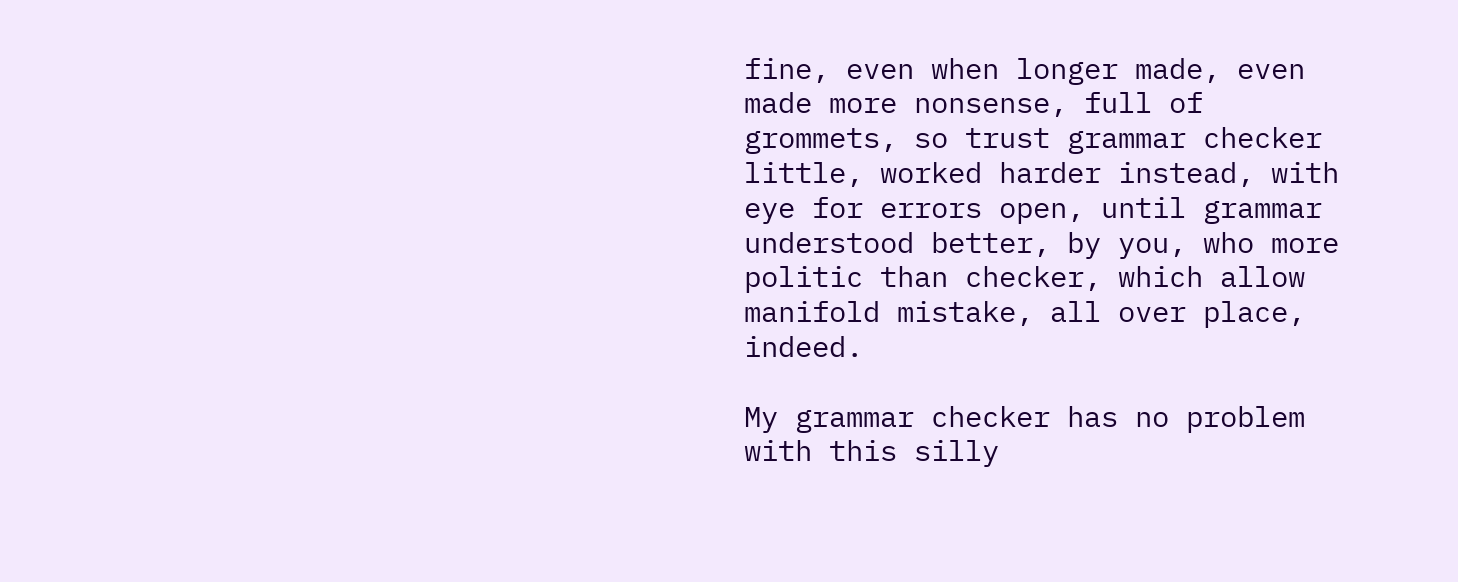fine, even when longer made, even made more nonsense, full of grommets, so trust grammar checker little, worked harder instead, with eye for errors open, until grammar understood better, by you, who more politic than checker, which allow manifold mistake, all over place, indeed.

My grammar checker has no problem with this silly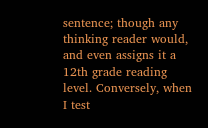sentence; though any thinking reader would, and even assigns it a 12th grade reading level. Conversely, when I test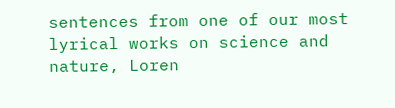sentences from one of our most lyrical works on science and nature, Loren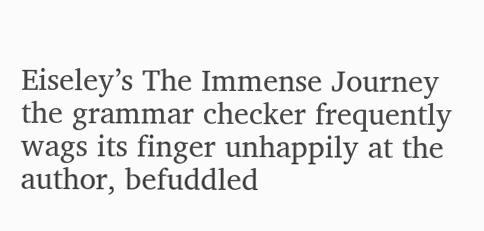Eiseley’s The Immense Journey  the grammar checker frequently wags its finger unhappily at the author, befuddled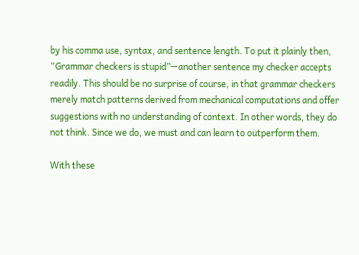by his comma use, syntax, and sentence length. To put it plainly then, “Grammar checkers is stupid”—another sentence my checker accepts readily. This should be no surprise of course, in that grammar checkers merely match patterns derived from mechanical computations and offer suggestions with no understanding of context. In other words, they do not think. Since we do, we must and can learn to outperform them.

With these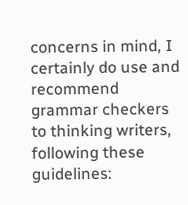concerns in mind, I certainly do use and recommend grammar checkers to thinking writers, following these guidelines: